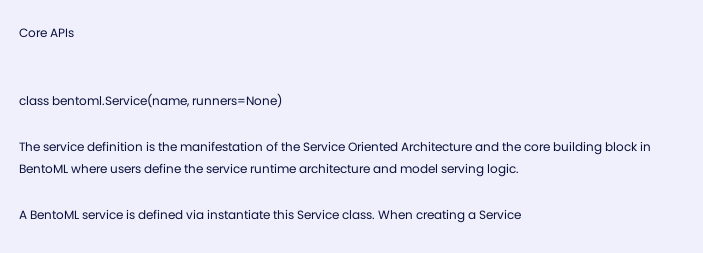Core APIs


class bentoml.Service(name, runners=None)

The service definition is the manifestation of the Service Oriented Architecture and the core building block in BentoML where users define the service runtime architecture and model serving logic.

A BentoML service is defined via instantiate this Service class. When creating a Service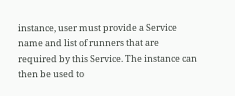instance, user must provide a Service name and list of runners that are required by this Service. The instance can then be used to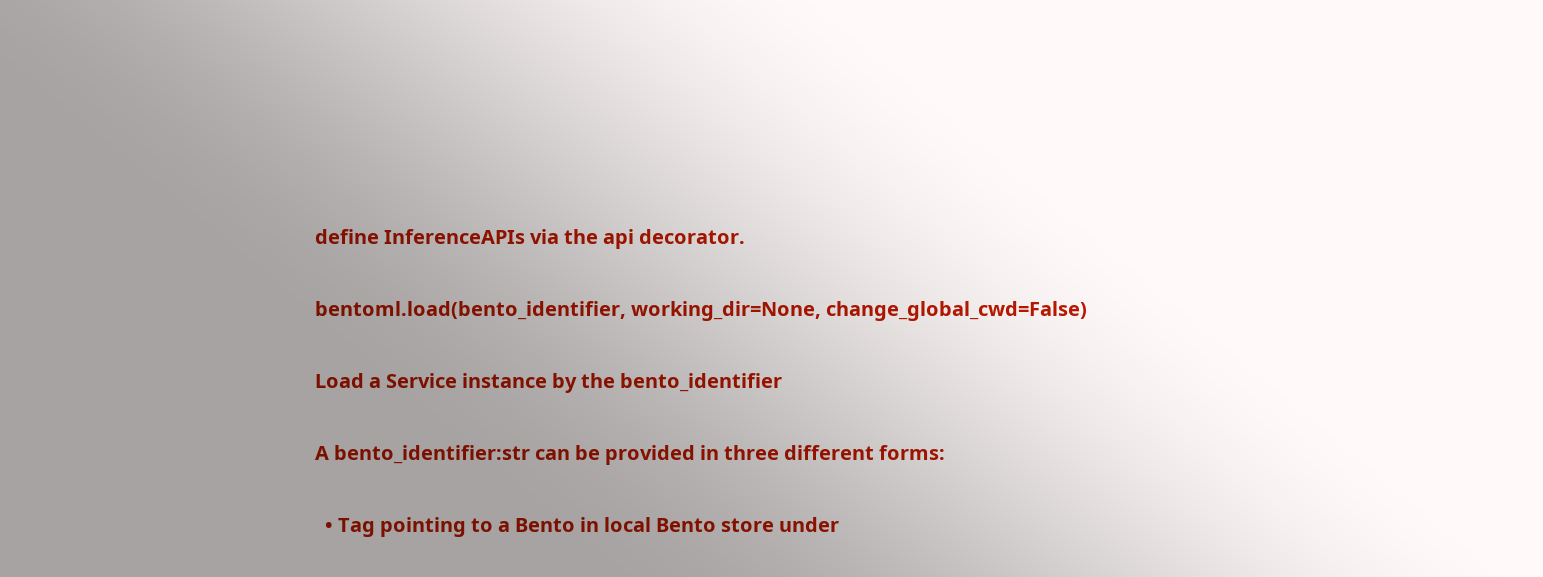define InferenceAPIs via the api decorator.

bentoml.load(bento_identifier, working_dir=None, change_global_cwd=False)

Load a Service instance by the bento_identifier

A bento_identifier:str can be provided in three different forms:

  • Tag pointing to a Bento in local Bento store under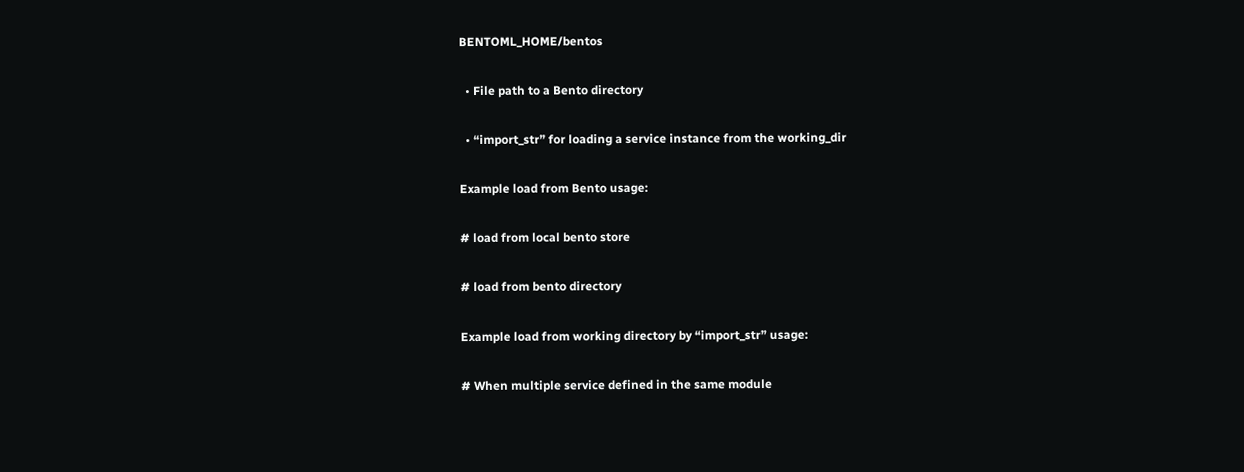BENTOML_HOME/bentos

  • File path to a Bento directory

  • “import_str” for loading a service instance from the working_dir

Example load from Bento usage:

# load from local bento store

# load from bento directory

Example load from working directory by “import_str” usage:

# When multiple service defined in the same module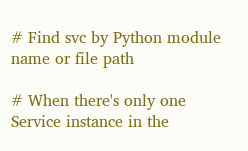# Find svc by Python module name or file path

# When there's only one Service instance in the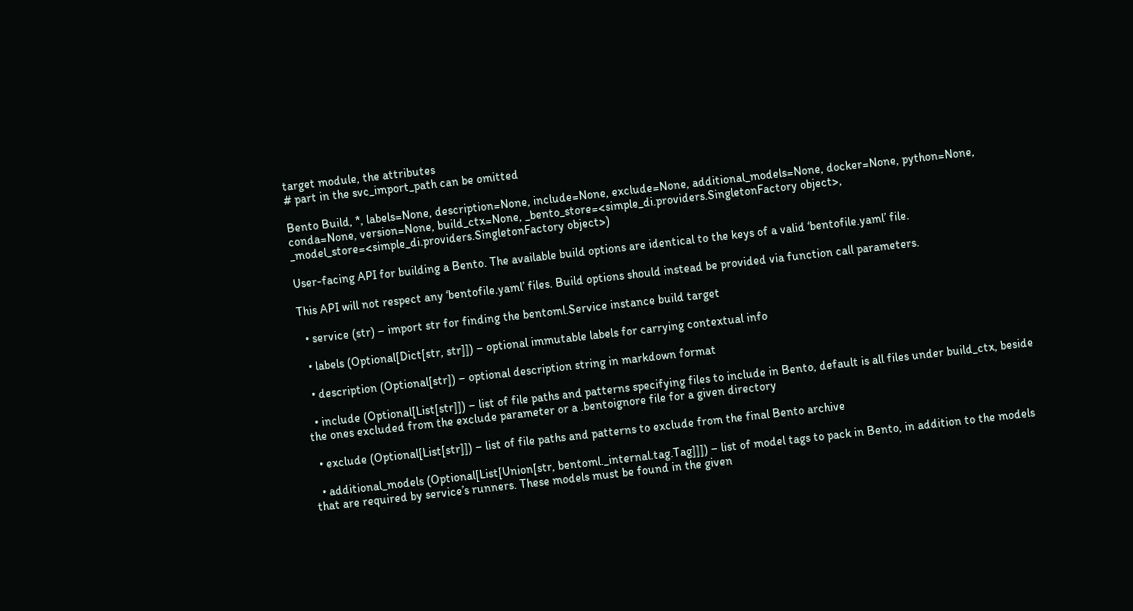target module, the attributes
# part in the svc_import_path can be omitted

Bento Build, *, labels=None, description=None, include=None, exclude=None, additional_models=None, docker=None, python=None, conda=None, version=None, build_ctx=None, _bento_store=<simple_di.providers.SingletonFactory object>, _model_store=<simple_di.providers.SingletonFactory object>)

User-facing API for building a Bento. The available build options are identical to the keys of a valid ‘bentofile.yaml’ file.

This API will not respect any ‘bentofile.yaml’ files. Build options should instead be provided via function call parameters.

  • service (str) – import str for finding the bentoml.Service instance build target

  • labels (Optional[Dict[str, str]]) – optional immutable labels for carrying contextual info

  • description (Optional[str]) – optional description string in markdown format

  • include (Optional[List[str]]) – list of file paths and patterns specifying files to include in Bento, default is all files under build_ctx, beside the ones excluded from the exclude parameter or a .bentoignore file for a given directory

  • exclude (Optional[List[str]]) – list of file paths and patterns to exclude from the final Bento archive

  • additional_models (Optional[List[Union[str, bentoml._internal.tag.Tag]]]) – list of model tags to pack in Bento, in addition to the models that are required by service’s runners. These models must be found in the given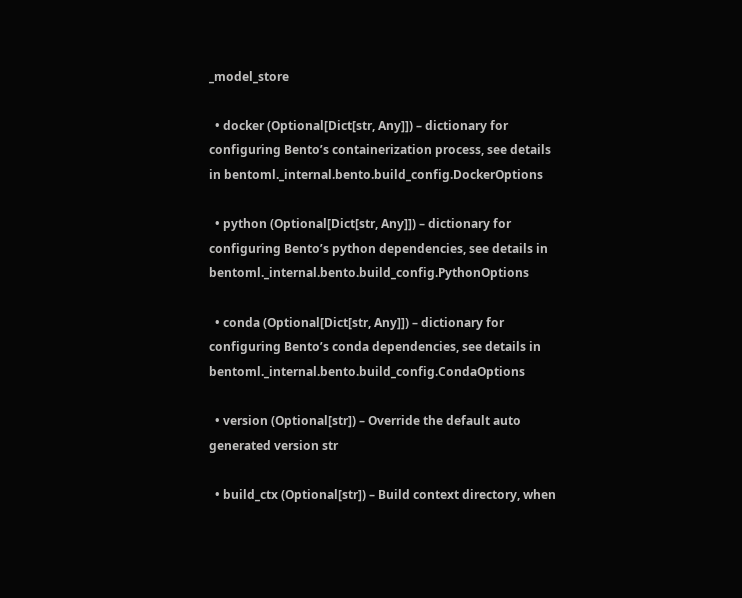_model_store

  • docker (Optional[Dict[str, Any]]) – dictionary for configuring Bento’s containerization process, see details in bentoml._internal.bento.build_config.DockerOptions

  • python (Optional[Dict[str, Any]]) – dictionary for configuring Bento’s python dependencies, see details in bentoml._internal.bento.build_config.PythonOptions

  • conda (Optional[Dict[str, Any]]) – dictionary for configuring Bento’s conda dependencies, see details in bentoml._internal.bento.build_config.CondaOptions

  • version (Optional[str]) – Override the default auto generated version str

  • build_ctx (Optional[str]) – Build context directory, when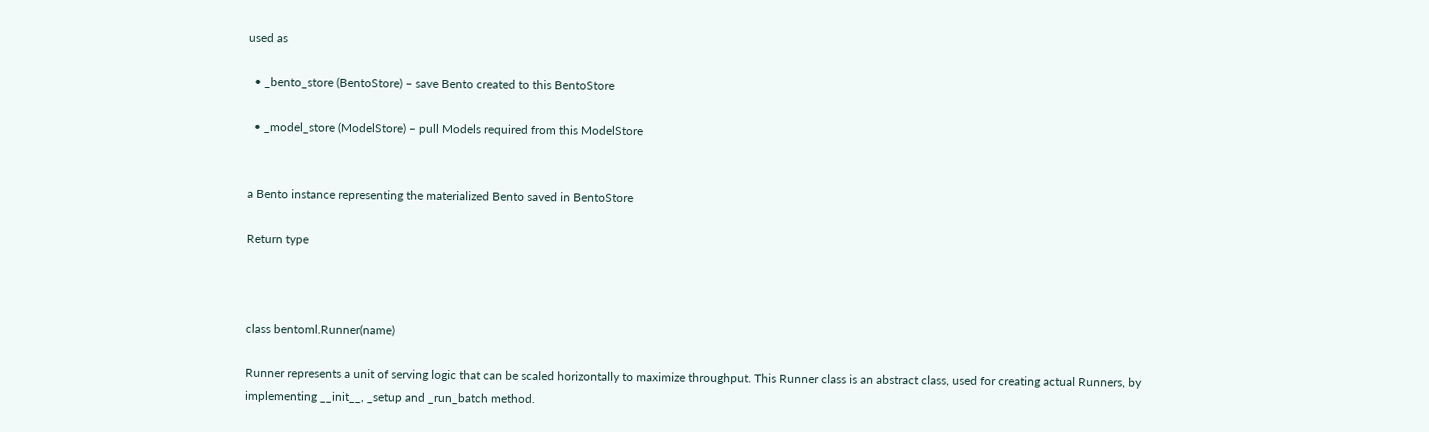used as

  • _bento_store (BentoStore) – save Bento created to this BentoStore

  • _model_store (ModelStore) – pull Models required from this ModelStore


a Bento instance representing the materialized Bento saved in BentoStore

Return type



class bentoml.Runner(name)

Runner represents a unit of serving logic that can be scaled horizontally to maximize throughput. This Runner class is an abstract class, used for creating actual Runners, by implementing __init__, _setup and _run_batch method.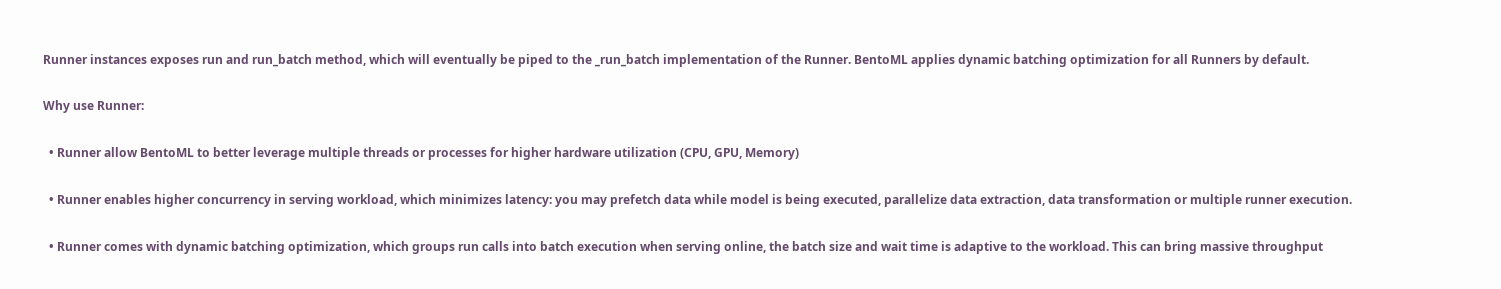Runner instances exposes run and run_batch method, which will eventually be piped to the _run_batch implementation of the Runner. BentoML applies dynamic batching optimization for all Runners by default.

Why use Runner:

  • Runner allow BentoML to better leverage multiple threads or processes for higher hardware utilization (CPU, GPU, Memory)

  • Runner enables higher concurrency in serving workload, which minimizes latency: you may prefetch data while model is being executed, parallelize data extraction, data transformation or multiple runner execution.

  • Runner comes with dynamic batching optimization, which groups run calls into batch execution when serving online, the batch size and wait time is adaptive to the workload. This can bring massive throughput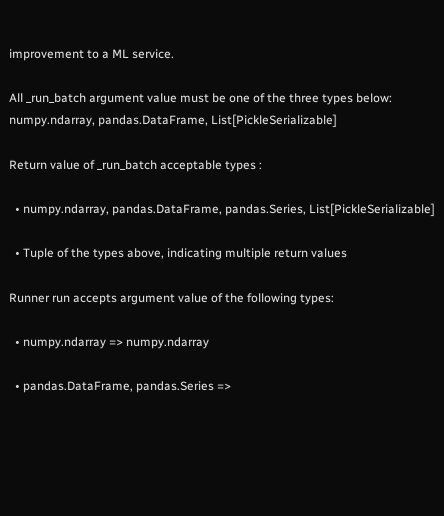improvement to a ML service.

All _run_batch argument value must be one of the three types below: numpy.ndarray, pandas.DataFrame, List[PickleSerializable]

Return value of _run_batch acceptable types :

  • numpy.ndarray, pandas.DataFrame, pandas.Series, List[PickleSerializable]

  • Tuple of the types above, indicating multiple return values

Runner run accepts argument value of the following types:

  • numpy.ndarray => numpy.ndarray

  • pandas.DataFrame, pandas.Series =>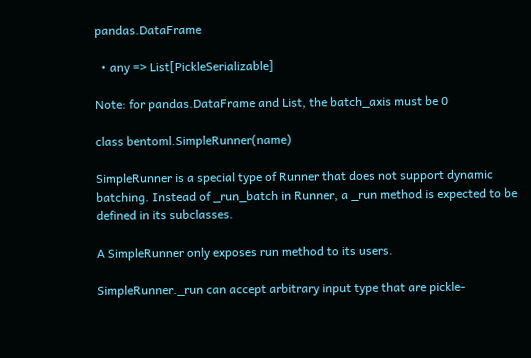pandas.DataFrame

  • any => List[PickleSerializable]

Note: for pandas.DataFrame and List, the batch_axis must be 0

class bentoml.SimpleRunner(name)

SimpleRunner is a special type of Runner that does not support dynamic batching. Instead of _run_batch in Runner, a _run method is expected to be defined in its subclasses.

A SimpleRunner only exposes run method to its users.

SimpleRunner._run can accept arbitrary input type that are pickle-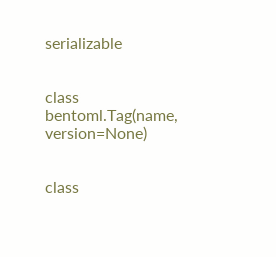serializable


class bentoml.Tag(name, version=None)


class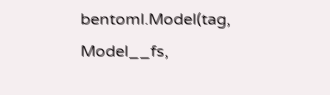bentoml.Model(tag, Model__fs,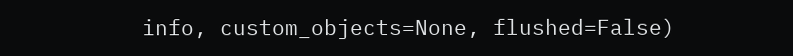info, custom_objects=None, flushed=False)